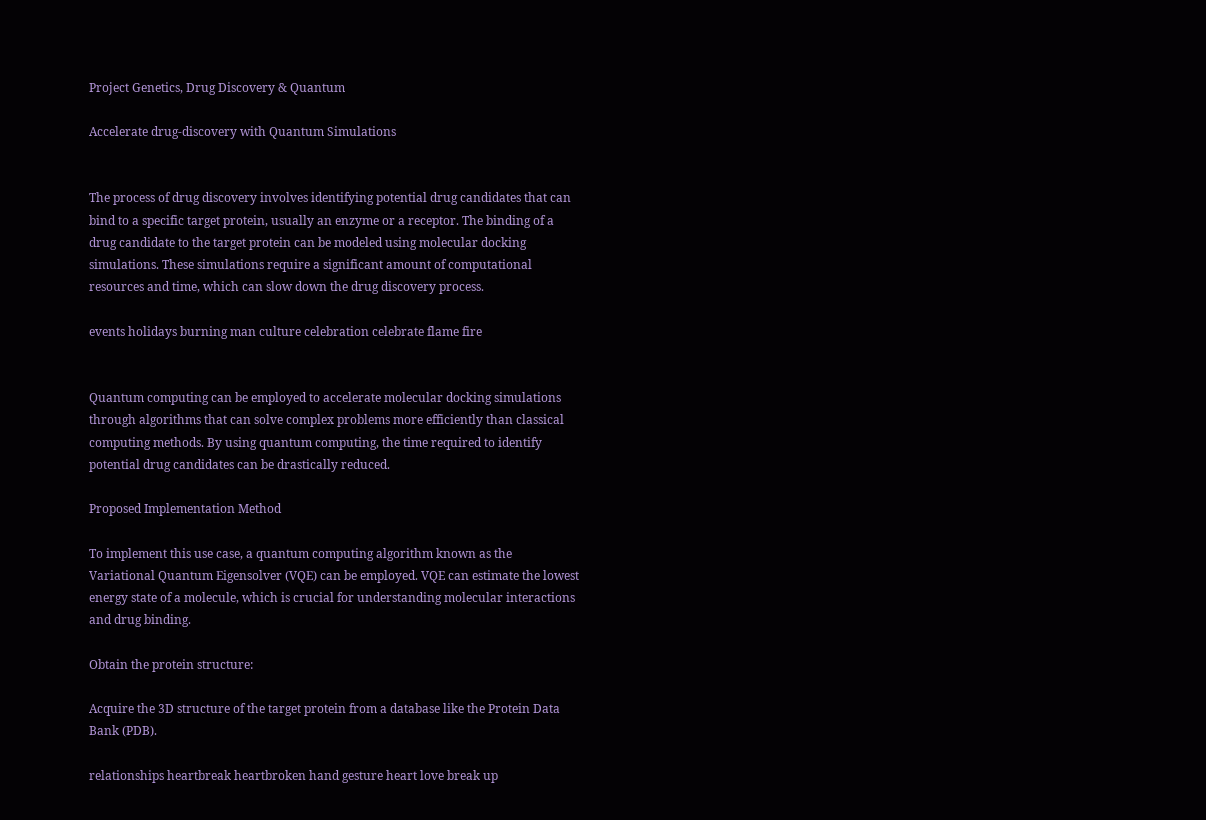Project Genetics, Drug Discovery & Quantum

Accelerate drug-discovery with Quantum Simulations


The process of drug discovery involves identifying potential drug candidates that can bind to a specific target protein, usually an enzyme or a receptor. The binding of a drug candidate to the target protein can be modeled using molecular docking simulations. These simulations require a significant amount of computational resources and time, which can slow down the drug discovery process.

events holidays burning man culture celebration celebrate flame fire


Quantum computing can be employed to accelerate molecular docking simulations through algorithms that can solve complex problems more efficiently than classical computing methods. By using quantum computing, the time required to identify potential drug candidates can be drastically reduced.

Proposed Implementation Method

To implement this use case, a quantum computing algorithm known as the Variational Quantum Eigensolver (VQE) can be employed. VQE can estimate the lowest energy state of a molecule, which is crucial for understanding molecular interactions and drug binding.

Obtain the protein structure:

Acquire the 3D structure of the target protein from a database like the Protein Data Bank (PDB).

relationships heartbreak heartbroken hand gesture heart love break up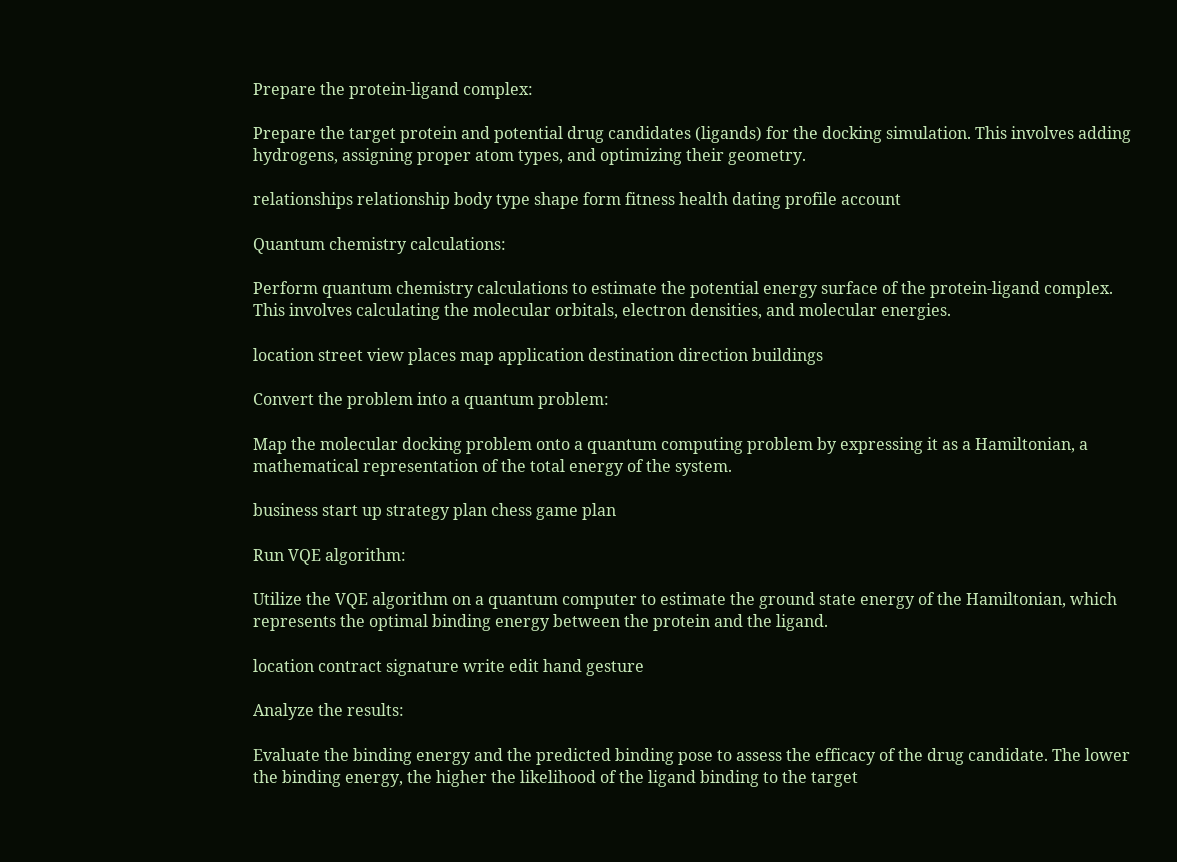Prepare the protein-ligand complex:

Prepare the target protein and potential drug candidates (ligands) for the docking simulation. This involves adding hydrogens, assigning proper atom types, and optimizing their geometry.

relationships relationship body type shape form fitness health dating profile account

Quantum chemistry calculations:

Perform quantum chemistry calculations to estimate the potential energy surface of the protein-ligand complex. This involves calculating the molecular orbitals, electron densities, and molecular energies.

location street view places map application destination direction buildings

Convert the problem into a quantum problem:

Map the molecular docking problem onto a quantum computing problem by expressing it as a Hamiltonian, a mathematical representation of the total energy of the system.

business start up strategy plan chess game plan

Run VQE algorithm:

Utilize the VQE algorithm on a quantum computer to estimate the ground state energy of the Hamiltonian, which represents the optimal binding energy between the protein and the ligand.

location contract signature write edit hand gesture

Analyze the results:

Evaluate the binding energy and the predicted binding pose to assess the efficacy of the drug candidate. The lower the binding energy, the higher the likelihood of the ligand binding to the target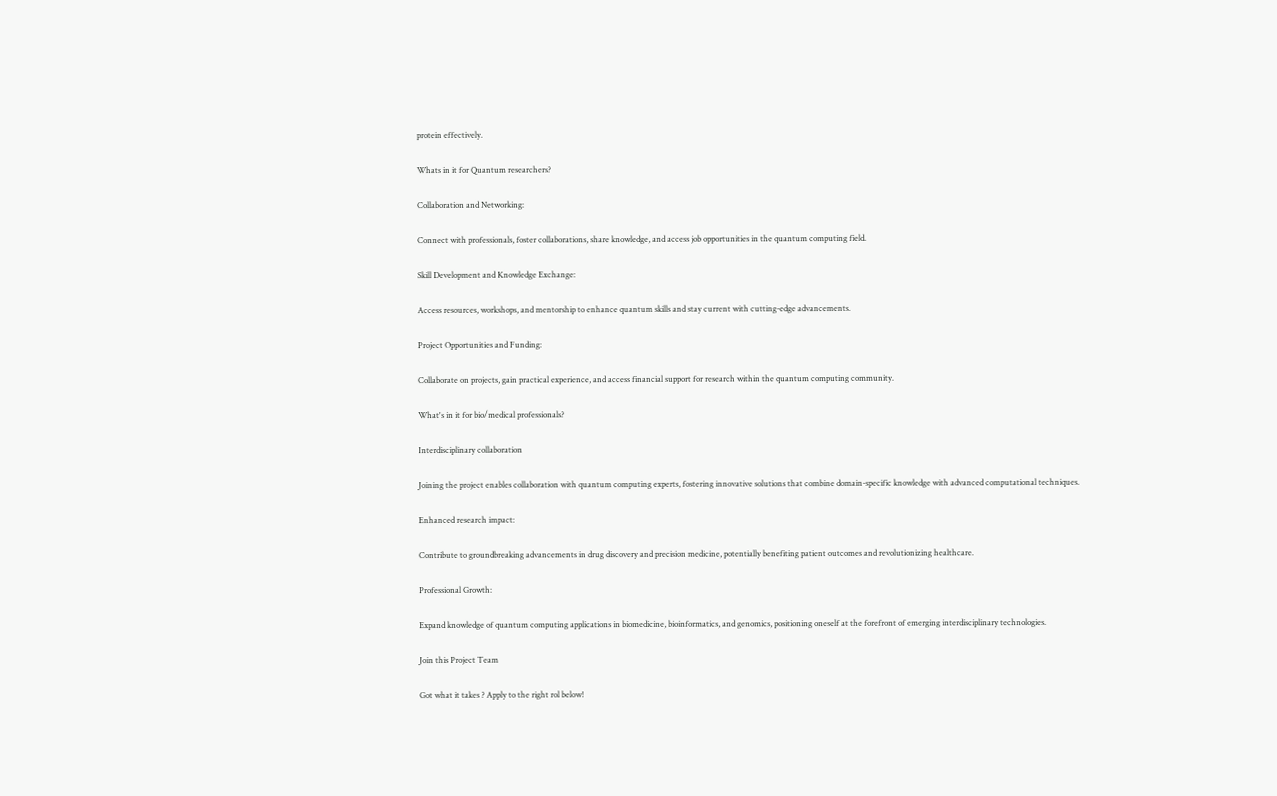protein effectively.

Whats in it for Quantum researchers?

Collaboration and Networking:

Connect with professionals, foster collaborations, share knowledge, and access job opportunities in the quantum computing field.

Skill Development and Knowledge Exchange:

Access resources, workshops, and mentorship to enhance quantum skills and stay current with cutting-edge advancements.

Project Opportunities and Funding:

Collaborate on projects, gain practical experience, and access financial support for research within the quantum computing community.

What's in it for bio/medical professionals?

Interdisciplinary collaboration

Joining the project enables collaboration with quantum computing experts, fostering innovative solutions that combine domain-specific knowledge with advanced computational techniques.

Enhanced research impact:

Contribute to groundbreaking advancements in drug discovery and precision medicine, potentially benefiting patient outcomes and revolutionizing healthcare.

Professional Growth:

Expand knowledge of quantum computing applications in biomedicine, bioinformatics, and genomics, positioning oneself at the forefront of emerging interdisciplinary technologies.

Join this Project Team

Got what it takes ? Apply to the right rol below!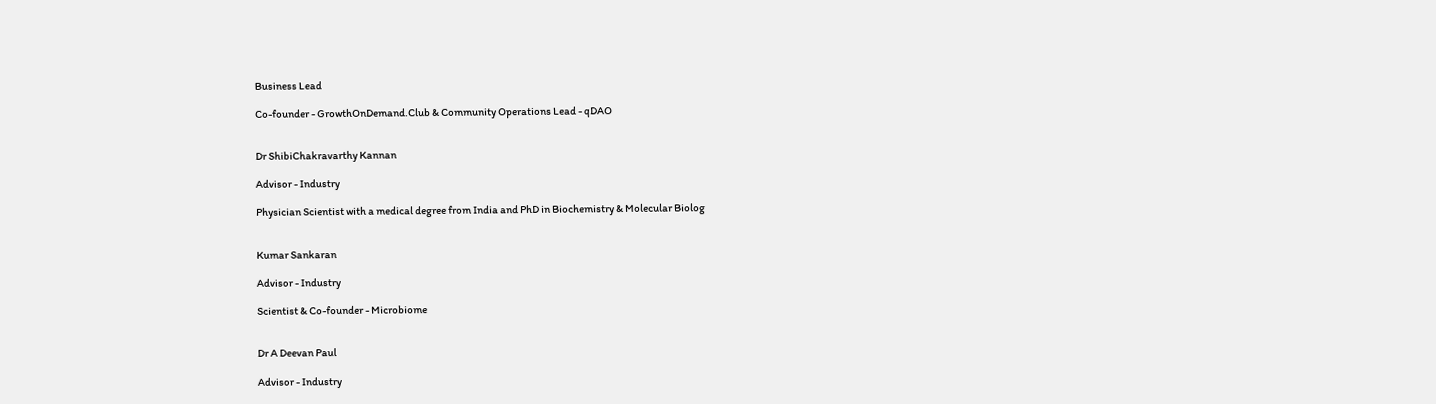Business Lead

Co-founder - GrowthOnDemand.Club & Community Operations Lead - qDAO


Dr ShibiChakravarthy Kannan

Advisor - Industry

Physician Scientist with a medical degree from India and PhD in Biochemistry & Molecular Biolog


Kumar Sankaran

Advisor - Industry

Scientist & Co-founder - Microbiome


Dr A Deevan Paul

Advisor - Industry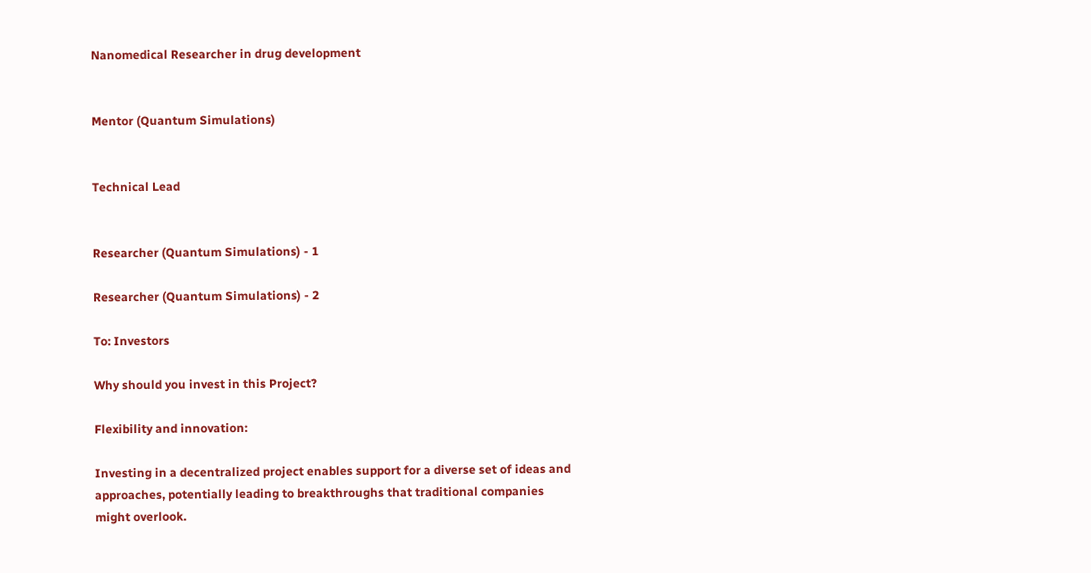Nanomedical Researcher in drug development


Mentor (Quantum Simulations)


Technical Lead


Researcher (Quantum Simulations) - 1

Researcher (Quantum Simulations) - 2

To: Investors

Why should you invest in this Project?

Flexibility and innovation:

Investing in a decentralized project enables support for a diverse set of ideas and approaches, potentially leading to breakthroughs that traditional companies might overlook.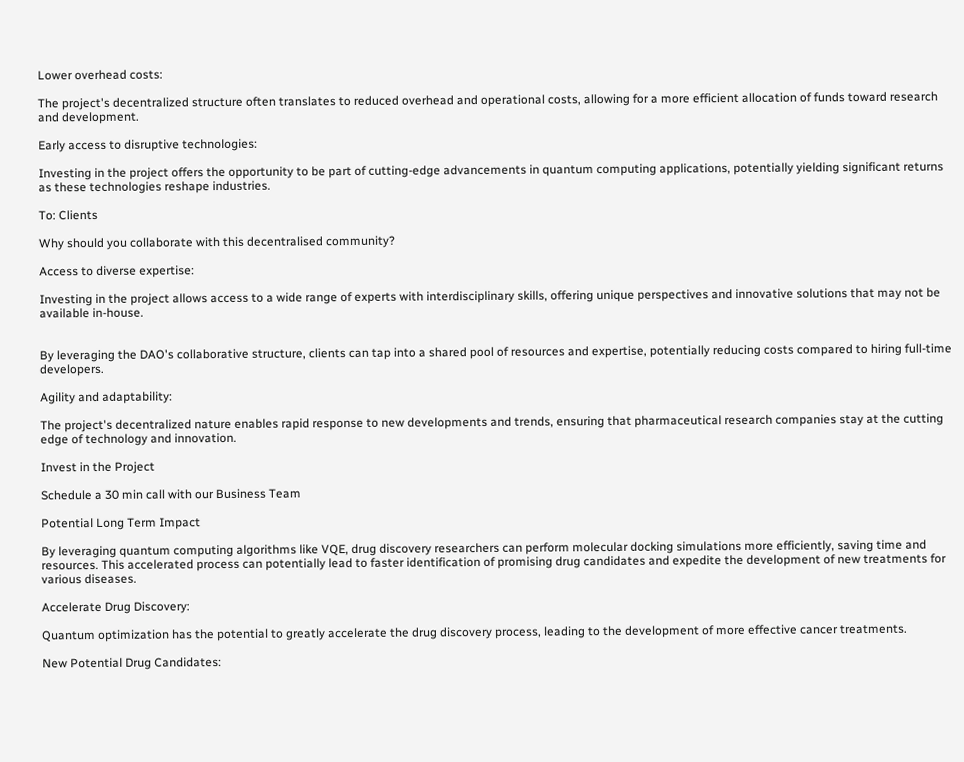Lower overhead costs:

The project's decentralized structure often translates to reduced overhead and operational costs, allowing for a more efficient allocation of funds toward research and development.

Early access to disruptive technologies:

Investing in the project offers the opportunity to be part of cutting-edge advancements in quantum computing applications, potentially yielding significant returns as these technologies reshape industries.

To: Clients

Why should you collaborate with this decentralised community?

Access to diverse expertise:

Investing in the project allows access to a wide range of experts with interdisciplinary skills, offering unique perspectives and innovative solutions that may not be available in-house.


By leveraging the DAO's collaborative structure, clients can tap into a shared pool of resources and expertise, potentially reducing costs compared to hiring full-time developers.

Agility and adaptability:

The project's decentralized nature enables rapid response to new developments and trends, ensuring that pharmaceutical research companies stay at the cutting edge of technology and innovation.

Invest in the Project

Schedule a 30 min call with our Business Team

Potential Long Term Impact

By leveraging quantum computing algorithms like VQE, drug discovery researchers can perform molecular docking simulations more efficiently, saving time and resources. This accelerated process can potentially lead to faster identification of promising drug candidates and expedite the development of new treatments for various diseases.

Accelerate Drug Discovery:

Quantum optimization has the potential to greatly accelerate the drug discovery process, leading to the development of more effective cancer treatments.

New Potential Drug Candidates: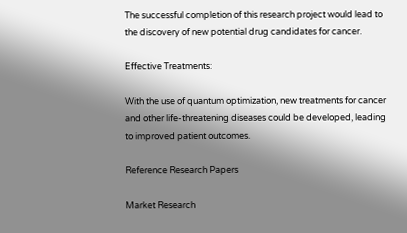The successful completion of this research project would lead to the discovery of new potential drug candidates for cancer.

Effective Treatments:

With the use of quantum optimization, new treatments for cancer and other life-threatening diseases could be developed, leading to improved patient outcomes.

Reference Research Papers

Market Research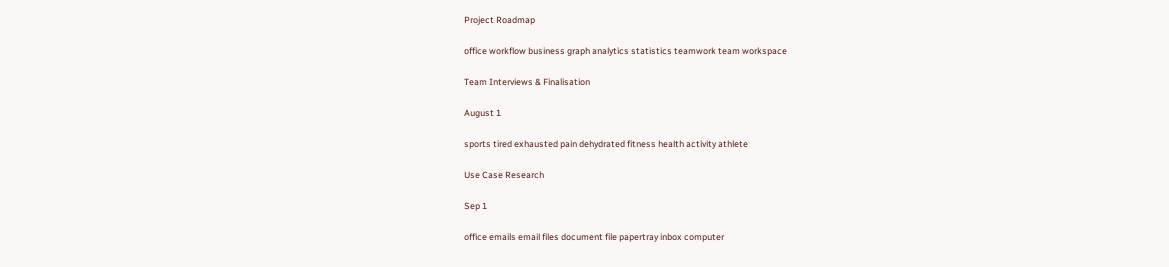Project Roadmap

office workflow business graph analytics statistics teamwork team workspace

Team Interviews & Finalisation

August 1

sports tired exhausted pain dehydrated fitness health activity athlete

Use Case Research

Sep 1

office emails email files document file papertray inbox computer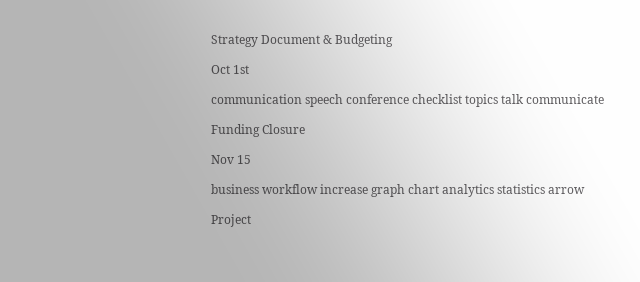Strategy Document & Budgeting

Oct 1st

communication speech conference checklist topics talk communicate

Funding Closure

Nov 15

business workflow increase graph chart analytics statistics arrow

Project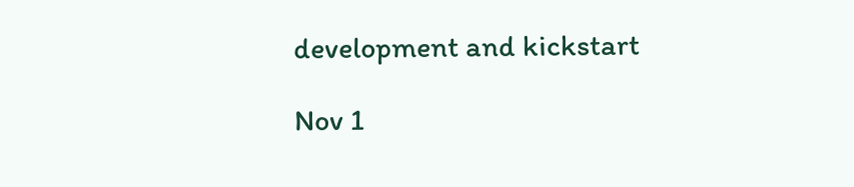development and kickstart

Nov 1